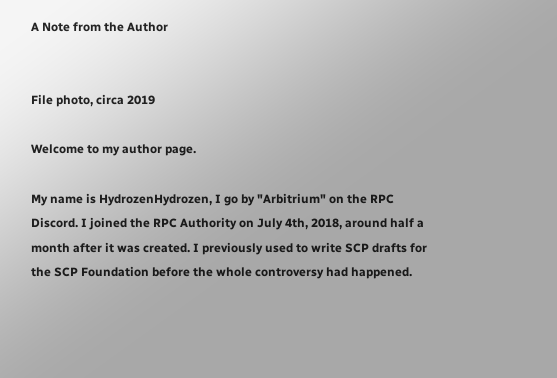A Note from the Author


File photo, circa 2019

Welcome to my author page.

My name is HydrozenHydrozen, I go by "Arbitrium" on the RPC Discord. I joined the RPC Authority on July 4th, 2018, around half a month after it was created. I previously used to write SCP drafts for the SCP Foundation before the whole controversy had happened.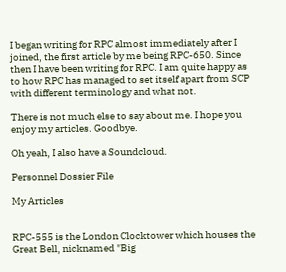I began writing for RPC almost immediately after I joined, the first article by me being RPC-650. Since then I have been writing for RPC. I am quite happy as to how RPC has managed to set itself apart from SCP with different terminology and what not.

There is not much else to say about me. I hope you enjoy my articles. Goodbye.

Oh yeah, I also have a Soundcloud.

Personnel Dossier File

My Articles


RPC-555 is the London Clocktower which houses the Great Bell, nicknamed "Big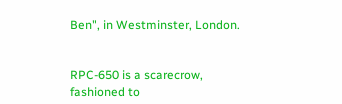Ben", in Westminster, London.


RPC-650 is a scarecrow, fashioned to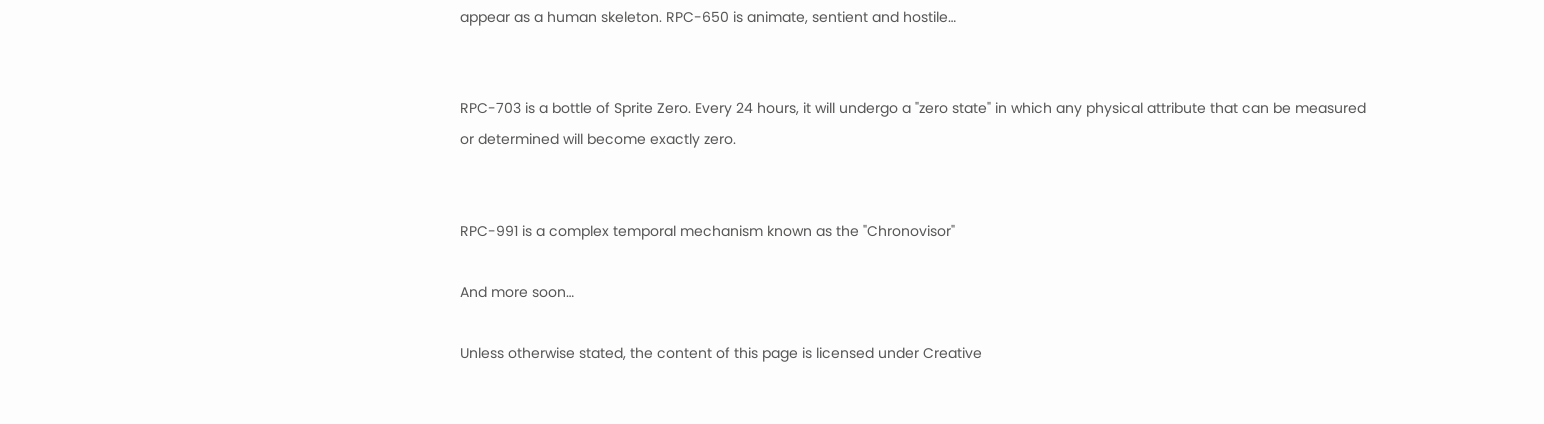appear as a human skeleton. RPC-650 is animate, sentient and hostile…


RPC-703 is a bottle of Sprite Zero. Every 24 hours, it will undergo a "zero state" in which any physical attribute that can be measured or determined will become exactly zero.


RPC-991 is a complex temporal mechanism known as the "Chronovisor"

And more soon…

Unless otherwise stated, the content of this page is licensed under Creative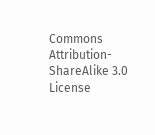Commons Attribution-ShareAlike 3.0 License